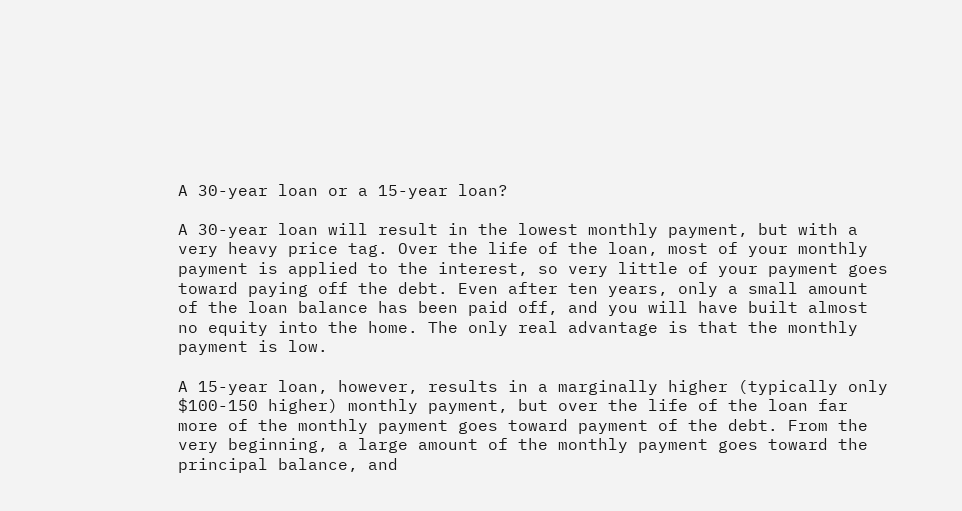A 30-year loan or a 15-year loan?

A 30-year loan will result in the lowest monthly payment, but with a very heavy price tag. Over the life of the loan, most of your monthly payment is applied to the interest, so very little of your payment goes toward paying off the debt. Even after ten years, only a small amount of the loan balance has been paid off, and you will have built almost no equity into the home. The only real advantage is that the monthly payment is low.

A 15-year loan, however, results in a marginally higher (typically only $100-150 higher) monthly payment, but over the life of the loan far more of the monthly payment goes toward payment of the debt. From the very beginning, a large amount of the monthly payment goes toward the principal balance, and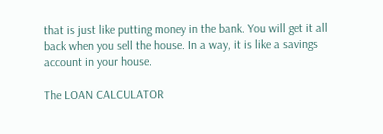that is just like putting money in the bank. You will get it all back when you sell the house. In a way, it is like a savings account in your house.

The LOAN CALCULATOR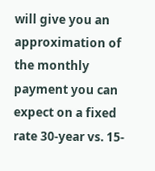will give you an approximation of the monthly payment you can expect on a fixed rate 30-year vs. 15-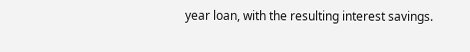year loan, with the resulting interest savings.